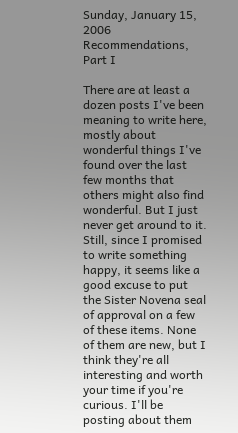Sunday, January 15, 2006
Recommendations, Part I

There are at least a dozen posts I've been meaning to write here, mostly about wonderful things I've found over the last few months that others might also find wonderful. But I just never get around to it. Still, since I promised to write something happy, it seems like a good excuse to put the Sister Novena seal of approval on a few of these items. None of them are new, but I think they're all interesting and worth your time if you're curious. I'll be posting about them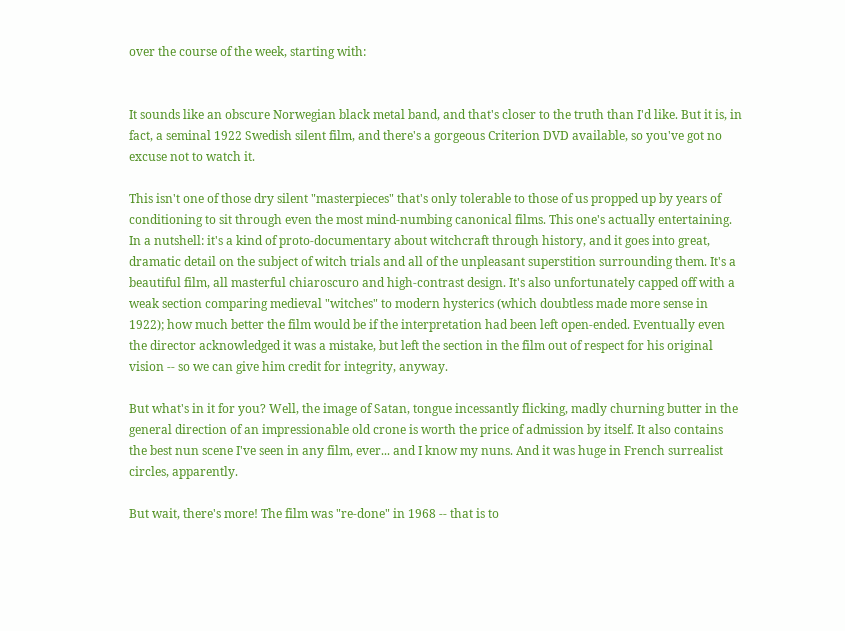over the course of the week, starting with:


It sounds like an obscure Norwegian black metal band, and that's closer to the truth than I'd like. But it is, in fact, a seminal 1922 Swedish silent film, and there's a gorgeous Criterion DVD available, so you've got no excuse not to watch it.

This isn't one of those dry silent "masterpieces" that's only tolerable to those of us propped up by years of conditioning to sit through even the most mind-numbing canonical films. This one's actually entertaining. In a nutshell: it's a kind of proto-documentary about witchcraft through history, and it goes into great, dramatic detail on the subject of witch trials and all of the unpleasant superstition surrounding them. It's a beautiful film, all masterful chiaroscuro and high-contrast design. It's also unfortunately capped off with a weak section comparing medieval "witches" to modern hysterics (which doubtless made more sense in 1922); how much better the film would be if the interpretation had been left open-ended. Eventually even the director acknowledged it was a mistake, but left the section in the film out of respect for his original vision -- so we can give him credit for integrity, anyway.

But what's in it for you? Well, the image of Satan, tongue incessantly flicking, madly churning butter in the general direction of an impressionable old crone is worth the price of admission by itself. It also contains the best nun scene I've seen in any film, ever... and I know my nuns. And it was huge in French surrealist circles, apparently.

But wait, there's more! The film was "re-done" in 1968 -- that is to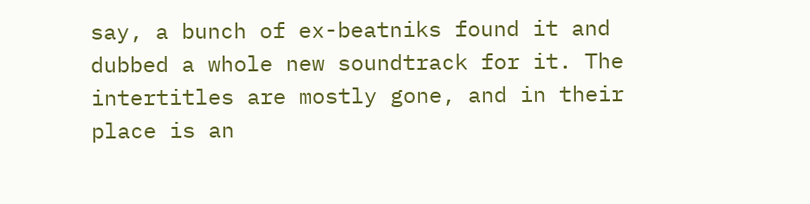say, a bunch of ex-beatniks found it and dubbed a whole new soundtrack for it. The intertitles are mostly gone, and in their place is an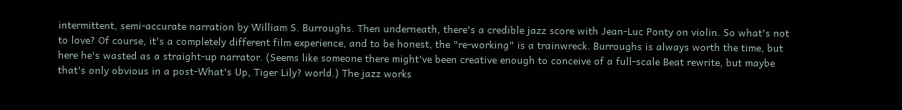intermittent, semi-accurate narration by William S. Burroughs. Then underneath, there's a credible jazz score with Jean-Luc Ponty on violin. So what's not to love? Of course, it's a completely different film experience, and to be honest, the "re-working" is a trainwreck. Burroughs is always worth the time, but here he's wasted as a straight-up narrator. (Seems like someone there might've been creative enough to conceive of a full-scale Beat rewrite, but maybe that's only obvious in a post-What's Up, Tiger Lily? world.) The jazz works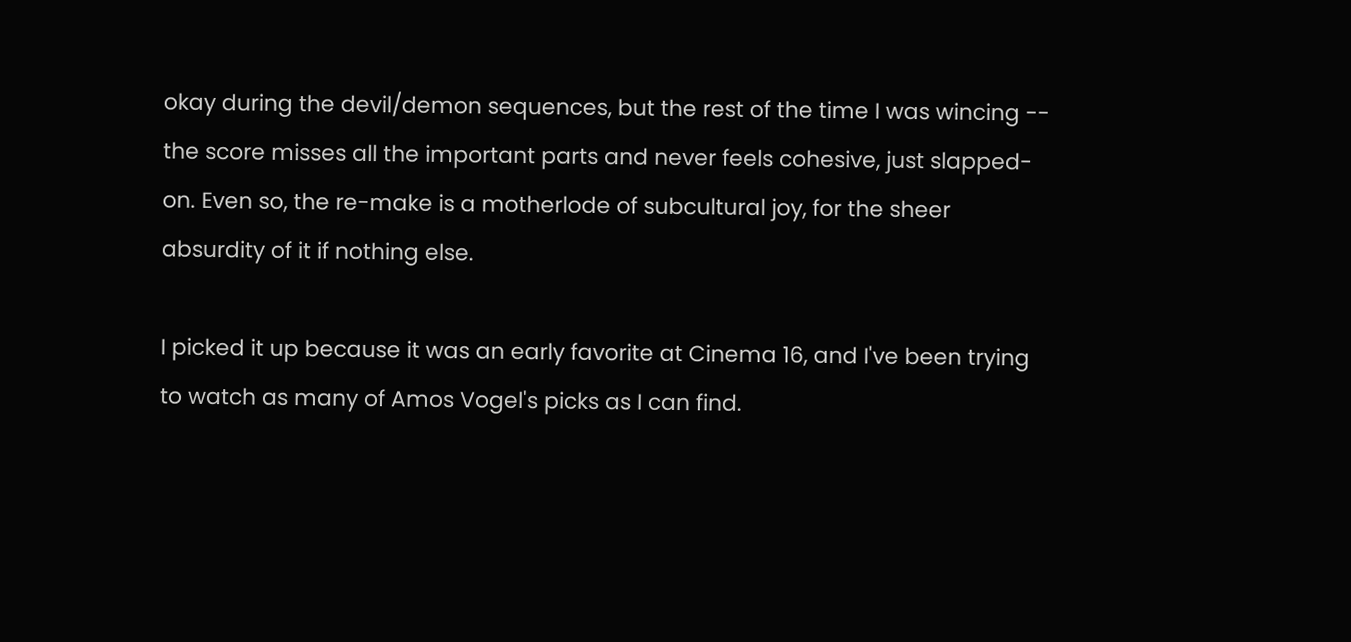okay during the devil/demon sequences, but the rest of the time I was wincing -- the score misses all the important parts and never feels cohesive, just slapped-on. Even so, the re-make is a motherlode of subcultural joy, for the sheer absurdity of it if nothing else.

I picked it up because it was an early favorite at Cinema 16, and I've been trying to watch as many of Amos Vogel's picks as I can find.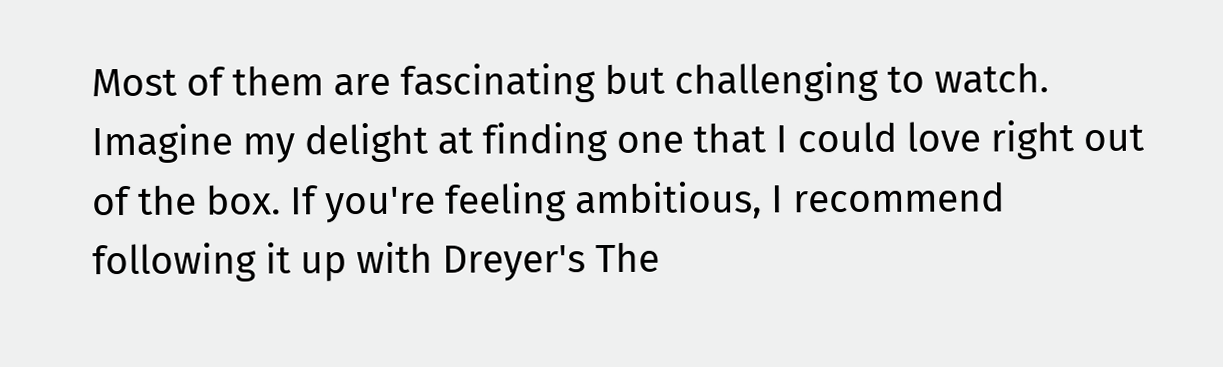Most of them are fascinating but challenging to watch. Imagine my delight at finding one that I could love right out of the box. If you're feeling ambitious, I recommend following it up with Dreyer's The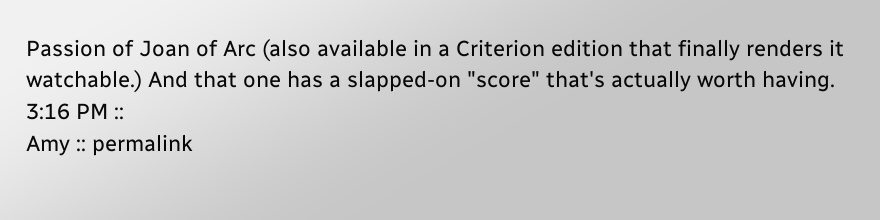Passion of Joan of Arc (also available in a Criterion edition that finally renders it watchable.) And that one has a slapped-on "score" that's actually worth having.
3:16 PM ::
Amy :: permalink